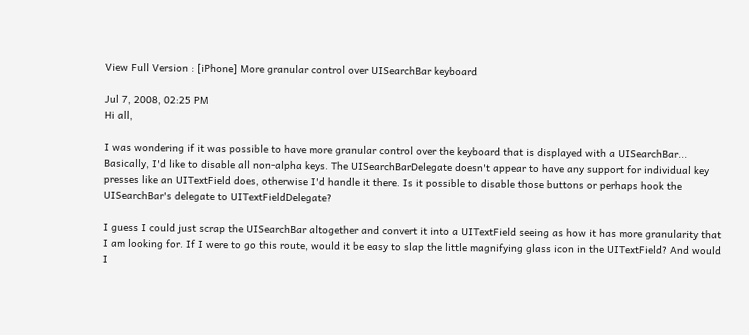View Full Version : [iPhone] More granular control over UISearchBar keyboard

Jul 7, 2008, 02:25 PM
Hi all,

I was wondering if it was possible to have more granular control over the keyboard that is displayed with a UISearchBar... Basically, I'd like to disable all non-alpha keys. The UISearchBarDelegate doesn't appear to have any support for individual key presses like an UITextField does, otherwise I'd handle it there. Is it possible to disable those buttons or perhaps hook the UISearchBar's delegate to UITextFieldDelegate?

I guess I could just scrap the UISearchBar altogether and convert it into a UITextField seeing as how it has more granularity that I am looking for. If I were to go this route, would it be easy to slap the little magnifying glass icon in the UITextField? And would I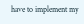have to implement my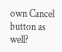own Cancel button as well?